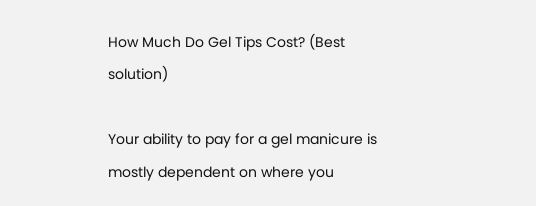How Much Do Gel Tips Cost? (Best solution)

Your ability to pay for a gel manicure is mostly dependent on where you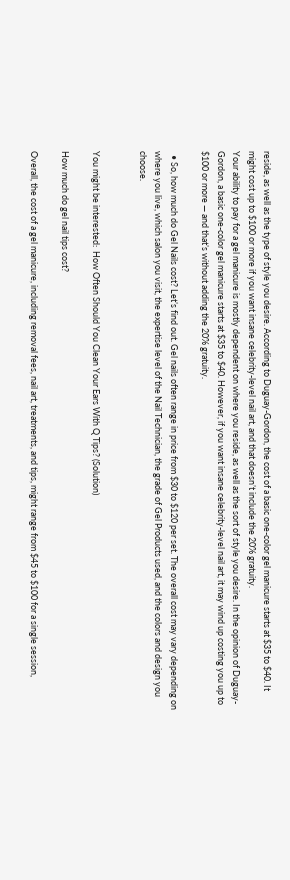reside, as well as the type of style you desire. According to Duguay-Gordon, the cost of a basic one-color gel manicure starts at $35 to $40. It might cost up to $100 or more if you want insane celebrity-level nail art, and that doesn’t include the 20% gratuity.
Your ability to pay for a gel manicure is mostly dependent on where you reside, as well as the sort of style you desire. In the opinion of Duguay-Gordon, a basic one-color gel manicure starts at $35 to $40. However, if you want insane celebrity-level nail art, it may wind up costing you up to $100 or more — and that’s without adding the 20% gratuity.

  • So, how much do Gel Nails cost? Let’s find out. Gel nails often range in price from $30 to $120 per set. The overall cost may vary depending on where you live, which salon you visit, the expertise level of the Nail Technician, the grade of Gel Products used, and the colors and design you choose.


You might be interested:  How Often Should You Clean Your Ears With Q Tips? (Solution)

How much do gel nail tips cost?

Overall, the cost of a gel manicure, including removal fees, nail art, treatments, and tips, might range from $45 to $100 for a single session,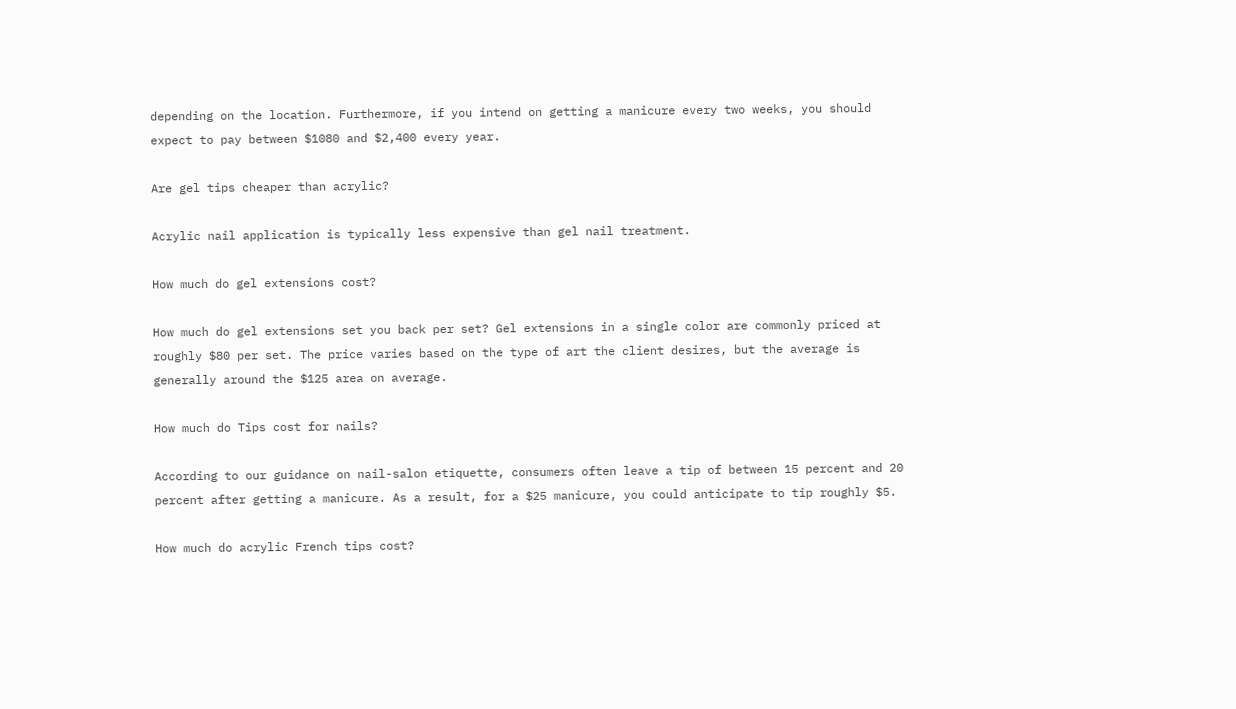depending on the location. Furthermore, if you intend on getting a manicure every two weeks, you should expect to pay between $1080 and $2,400 every year.

Are gel tips cheaper than acrylic?

Acrylic nail application is typically less expensive than gel nail treatment.

How much do gel extensions cost?

How much do gel extensions set you back per set? Gel extensions in a single color are commonly priced at roughly $80 per set. The price varies based on the type of art the client desires, but the average is generally around the $125 area on average.

How much do Tips cost for nails?

According to our guidance on nail-salon etiquette, consumers often leave a tip of between 15 percent and 20 percent after getting a manicure. As a result, for a $25 manicure, you could anticipate to tip roughly $5.

How much do acrylic French tips cost?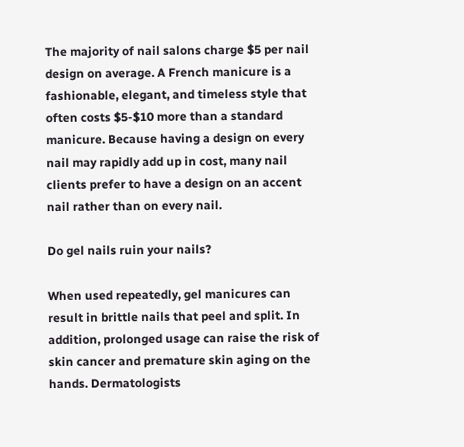The majority of nail salons charge $5 per nail design on average. A French manicure is a fashionable, elegant, and timeless style that often costs $5-$10 more than a standard manicure. Because having a design on every nail may rapidly add up in cost, many nail clients prefer to have a design on an accent nail rather than on every nail.

Do gel nails ruin your nails?

When used repeatedly, gel manicures can result in brittle nails that peel and split. In addition, prolonged usage can raise the risk of skin cancer and premature skin aging on the hands. Dermatologists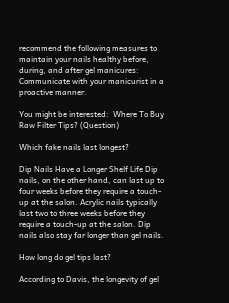recommend the following measures to maintain your nails healthy before, during, and after gel manicures: Communicate with your manicurist in a proactive manner.

You might be interested:  Where To Buy Raw Filter Tips? (Question)

Which fake nails last longest?

Dip Nails Have a Longer Shelf Life Dip nails, on the other hand, can last up to four weeks before they require a touch-up at the salon. Acrylic nails typically last two to three weeks before they require a touch-up at the salon. Dip nails also stay far longer than gel nails.

How long do gel tips last?

According to Davis, the longevity of gel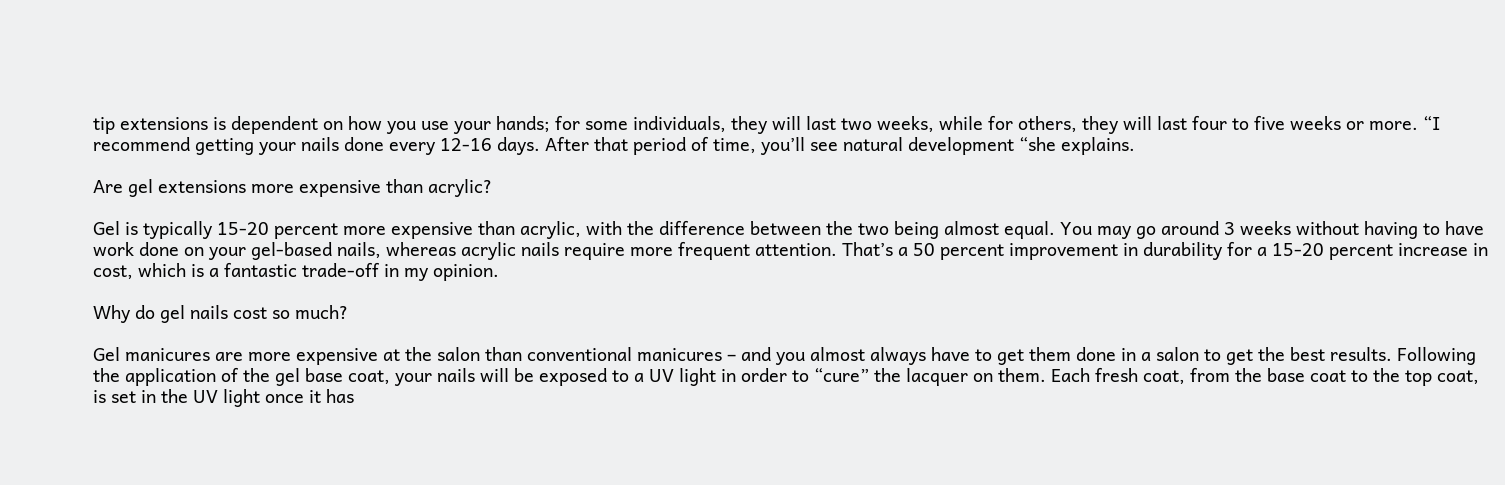tip extensions is dependent on how you use your hands; for some individuals, they will last two weeks, while for others, they will last four to five weeks or more. “I recommend getting your nails done every 12-16 days. After that period of time, you’ll see natural development “she explains.

Are gel extensions more expensive than acrylic?

Gel is typically 15-20 percent more expensive than acrylic, with the difference between the two being almost equal. You may go around 3 weeks without having to have work done on your gel-based nails, whereas acrylic nails require more frequent attention. That’s a 50 percent improvement in durability for a 15-20 percent increase in cost, which is a fantastic trade-off in my opinion.

Why do gel nails cost so much?

Gel manicures are more expensive at the salon than conventional manicures – and you almost always have to get them done in a salon to get the best results. Following the application of the gel base coat, your nails will be exposed to a UV light in order to “cure” the lacquer on them. Each fresh coat, from the base coat to the top coat, is set in the UV light once it has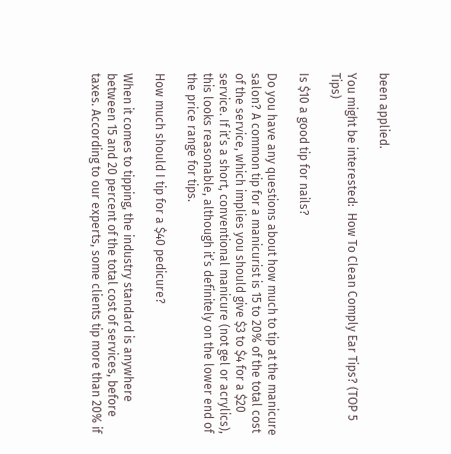been applied.

You might be interested:  How To Clean Comply Ear Tips? (TOP 5 Tips)

Is $10 a good tip for nails?

Do you have any questions about how much to tip at the manicure salon? A common tip for a manicurist is 15 to 20% of the total cost of the service, which implies you should give $3 to $4 for a $20 service. If it’s a short, conventional manicure (not gel or acrylics), this looks reasonable, although it’s definitely on the lower end of the price range for tips.

How much should I tip for a $40 pedicure?

When it comes to tipping, the industry standard is anywhere between 15 and 20 percent of the total cost of services, before taxes. According to our experts, some clients tip more than 20% if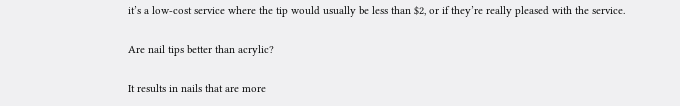it’s a low-cost service where the tip would usually be less than $2, or if they’re really pleased with the service.

Are nail tips better than acrylic?

It results in nails that are more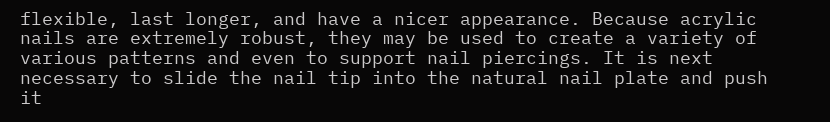flexible, last longer, and have a nicer appearance. Because acrylic nails are extremely robust, they may be used to create a variety of various patterns and even to support nail piercings. It is next necessary to slide the nail tip into the natural nail plate and push it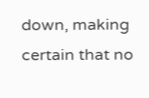down, making certain that no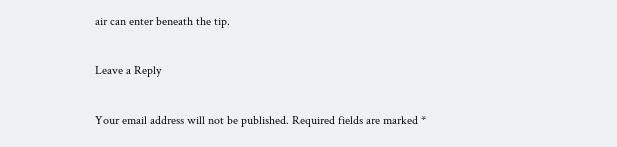air can enter beneath the tip.

Leave a Reply

Your email address will not be published. Required fields are marked *